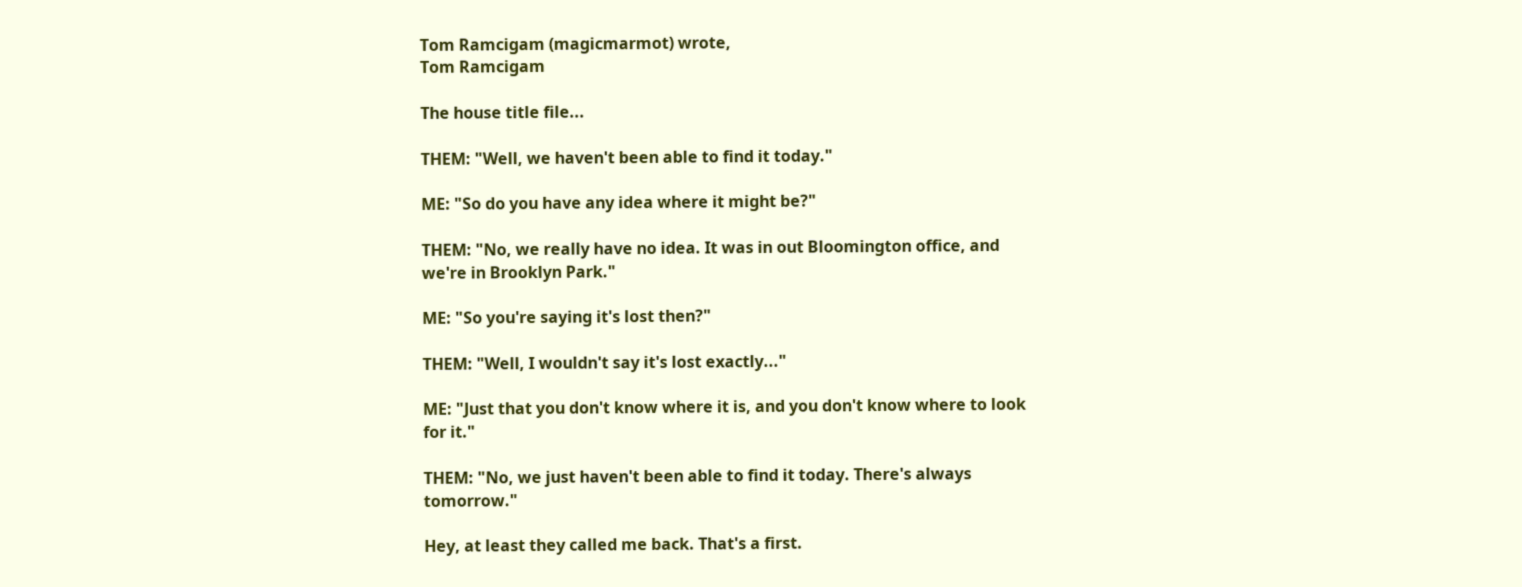Tom Ramcigam (magicmarmot) wrote,
Tom Ramcigam

The house title file...

THEM: "Well, we haven't been able to find it today."

ME: "So do you have any idea where it might be?"

THEM: "No, we really have no idea. It was in out Bloomington office, and we're in Brooklyn Park."

ME: "So you're saying it's lost then?"

THEM: "Well, I wouldn't say it's lost exactly..."

ME: "Just that you don't know where it is, and you don't know where to look for it."

THEM: "No, we just haven't been able to find it today. There's always tomorrow."

Hey, at least they called me back. That's a first.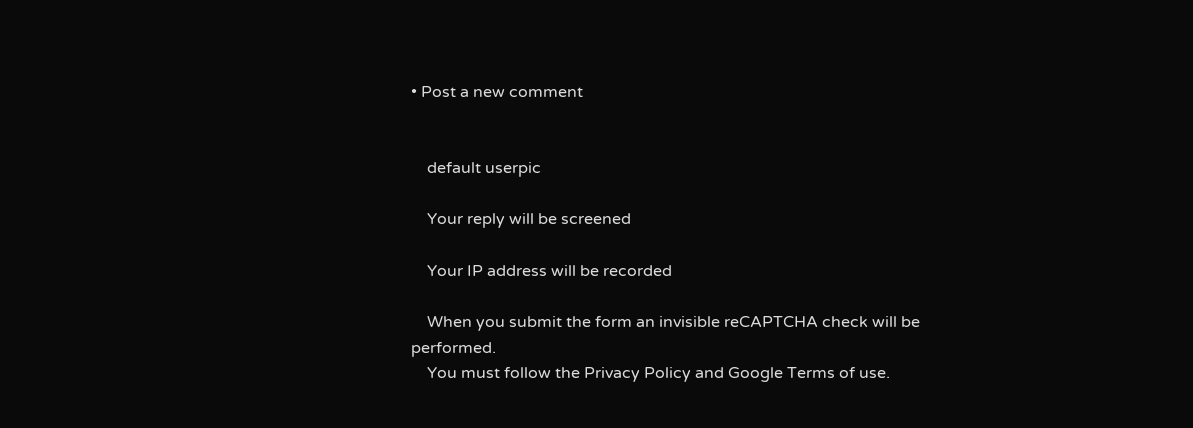• Post a new comment


    default userpic

    Your reply will be screened

    Your IP address will be recorded

    When you submit the form an invisible reCAPTCHA check will be performed.
    You must follow the Privacy Policy and Google Terms of use.